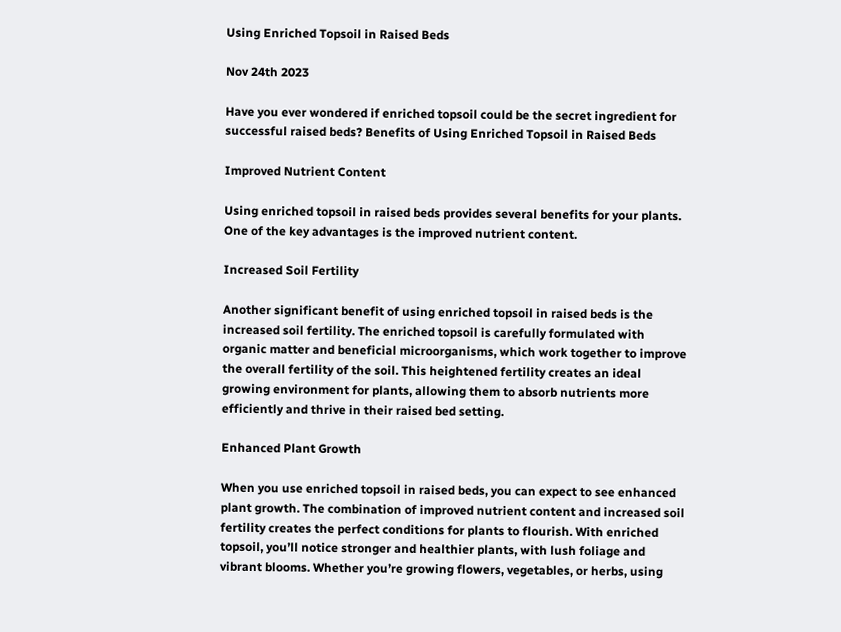Using Enriched Topsoil in Raised Beds

Nov 24th 2023

Have you ever wondered if enriched topsoil could be the secret ingredient for successful raised beds? Benefits of Using Enriched Topsoil in Raised Beds

Improved Nutrient Content

Using enriched topsoil in raised beds provides several benefits for your plants. One of the key advantages is the improved nutrient content.

Increased Soil Fertility

Another significant benefit of using enriched topsoil in raised beds is the increased soil fertility. The enriched topsoil is carefully formulated with organic matter and beneficial microorganisms, which work together to improve the overall fertility of the soil. This heightened fertility creates an ideal growing environment for plants, allowing them to absorb nutrients more efficiently and thrive in their raised bed setting.

Enhanced Plant Growth

When you use enriched topsoil in raised beds, you can expect to see enhanced plant growth. The combination of improved nutrient content and increased soil fertility creates the perfect conditions for plants to flourish. With enriched topsoil, you’ll notice stronger and healthier plants, with lush foliage and vibrant blooms. Whether you’re growing flowers, vegetables, or herbs, using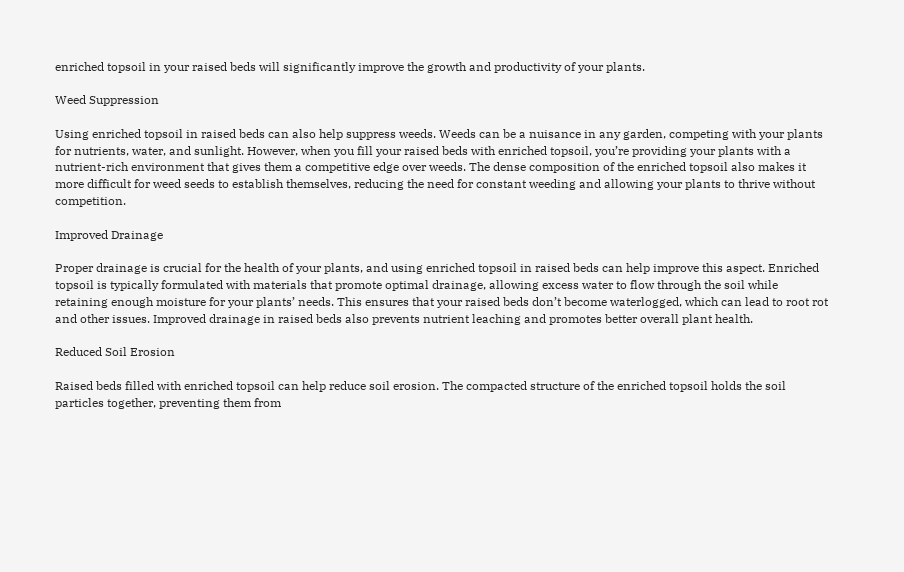enriched topsoil in your raised beds will significantly improve the growth and productivity of your plants.

Weed Suppression

Using enriched topsoil in raised beds can also help suppress weeds. Weeds can be a nuisance in any garden, competing with your plants for nutrients, water, and sunlight. However, when you fill your raised beds with enriched topsoil, you’re providing your plants with a nutrient-rich environment that gives them a competitive edge over weeds. The dense composition of the enriched topsoil also makes it more difficult for weed seeds to establish themselves, reducing the need for constant weeding and allowing your plants to thrive without competition.

Improved Drainage

Proper drainage is crucial for the health of your plants, and using enriched topsoil in raised beds can help improve this aspect. Enriched topsoil is typically formulated with materials that promote optimal drainage, allowing excess water to flow through the soil while retaining enough moisture for your plants’ needs. This ensures that your raised beds don’t become waterlogged, which can lead to root rot and other issues. Improved drainage in raised beds also prevents nutrient leaching and promotes better overall plant health.

Reduced Soil Erosion

Raised beds filled with enriched topsoil can help reduce soil erosion. The compacted structure of the enriched topsoil holds the soil particles together, preventing them from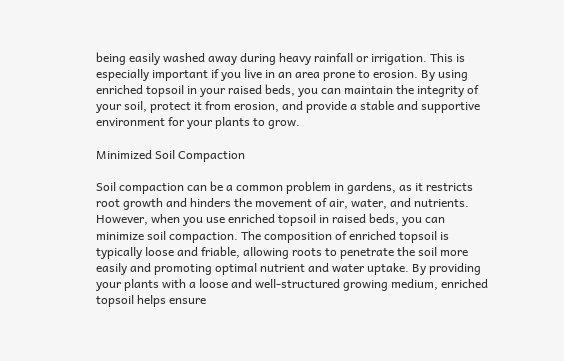being easily washed away during heavy rainfall or irrigation. This is especially important if you live in an area prone to erosion. By using enriched topsoil in your raised beds, you can maintain the integrity of your soil, protect it from erosion, and provide a stable and supportive environment for your plants to grow.

Minimized Soil Compaction

Soil compaction can be a common problem in gardens, as it restricts root growth and hinders the movement of air, water, and nutrients. However, when you use enriched topsoil in raised beds, you can minimize soil compaction. The composition of enriched topsoil is typically loose and friable, allowing roots to penetrate the soil more easily and promoting optimal nutrient and water uptake. By providing your plants with a loose and well-structured growing medium, enriched topsoil helps ensure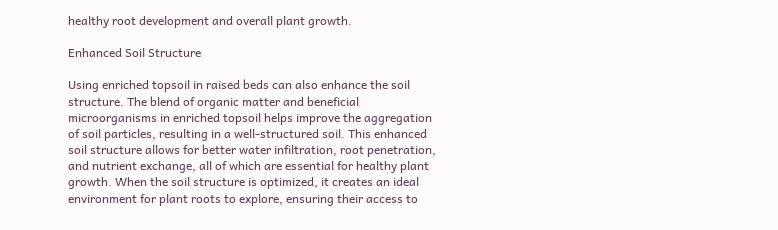healthy root development and overall plant growth.

Enhanced Soil Structure

Using enriched topsoil in raised beds can also enhance the soil structure. The blend of organic matter and beneficial microorganisms in enriched topsoil helps improve the aggregation of soil particles, resulting in a well-structured soil. This enhanced soil structure allows for better water infiltration, root penetration, and nutrient exchange, all of which are essential for healthy plant growth. When the soil structure is optimized, it creates an ideal environment for plant roots to explore, ensuring their access to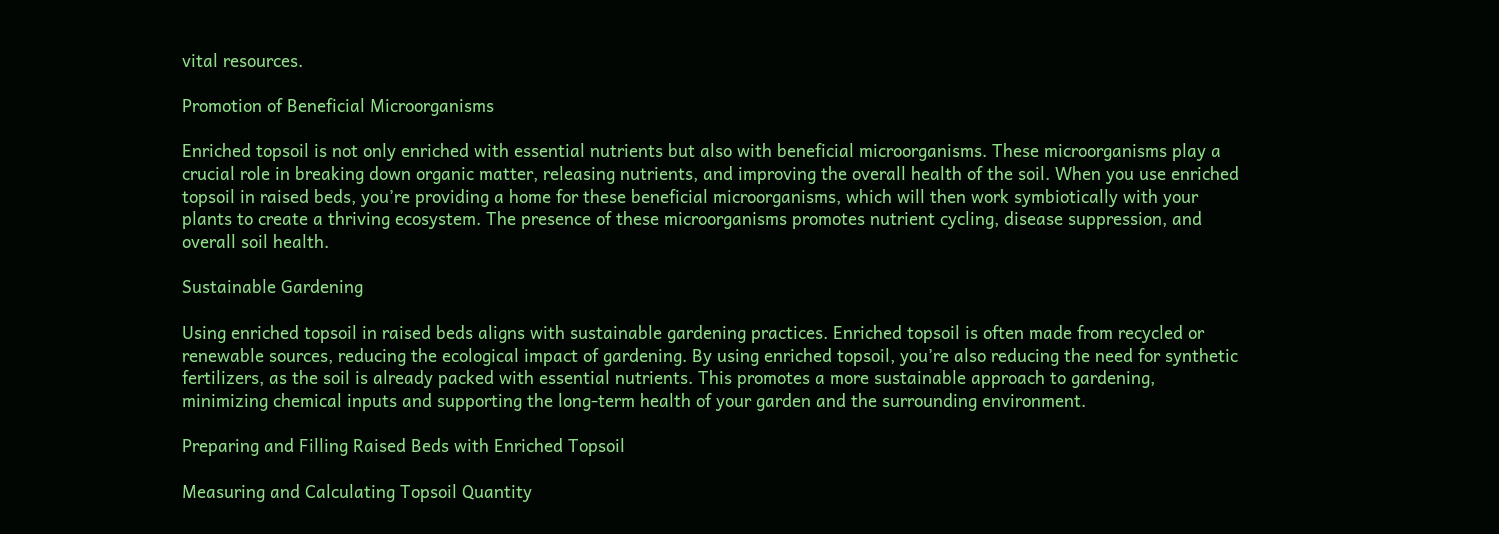vital resources.

Promotion of Beneficial Microorganisms

Enriched topsoil is not only enriched with essential nutrients but also with beneficial microorganisms. These microorganisms play a crucial role in breaking down organic matter, releasing nutrients, and improving the overall health of the soil. When you use enriched topsoil in raised beds, you’re providing a home for these beneficial microorganisms, which will then work symbiotically with your plants to create a thriving ecosystem. The presence of these microorganisms promotes nutrient cycling, disease suppression, and overall soil health.

Sustainable Gardening

Using enriched topsoil in raised beds aligns with sustainable gardening practices. Enriched topsoil is often made from recycled or renewable sources, reducing the ecological impact of gardening. By using enriched topsoil, you’re also reducing the need for synthetic fertilizers, as the soil is already packed with essential nutrients. This promotes a more sustainable approach to gardening, minimizing chemical inputs and supporting the long-term health of your garden and the surrounding environment.

Preparing and Filling Raised Beds with Enriched Topsoil

Measuring and Calculating Topsoil Quantity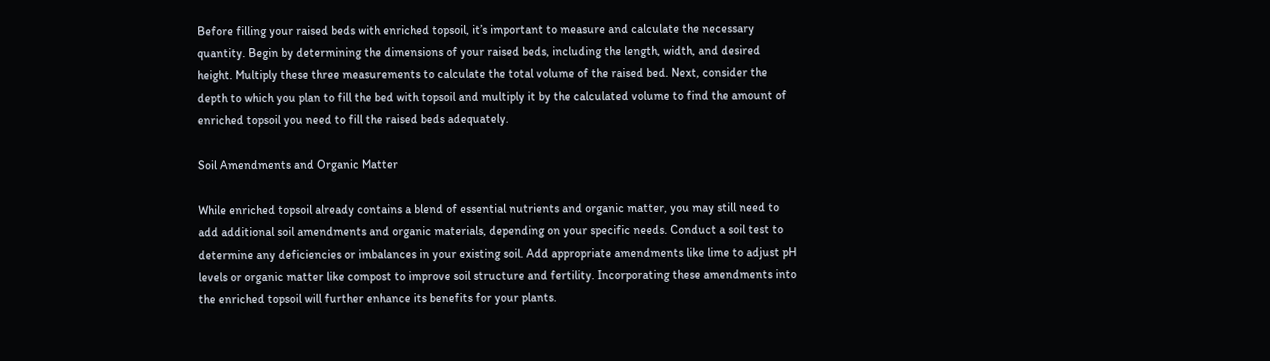Before filling your raised beds with enriched topsoil, it’s important to measure and calculate the necessary quantity. Begin by determining the dimensions of your raised beds, including the length, width, and desired height. Multiply these three measurements to calculate the total volume of the raised bed. Next, consider the depth to which you plan to fill the bed with topsoil and multiply it by the calculated volume to find the amount of enriched topsoil you need to fill the raised beds adequately.

Soil Amendments and Organic Matter

While enriched topsoil already contains a blend of essential nutrients and organic matter, you may still need to add additional soil amendments and organic materials, depending on your specific needs. Conduct a soil test to determine any deficiencies or imbalances in your existing soil. Add appropriate amendments like lime to adjust pH levels or organic matter like compost to improve soil structure and fertility. Incorporating these amendments into the enriched topsoil will further enhance its benefits for your plants.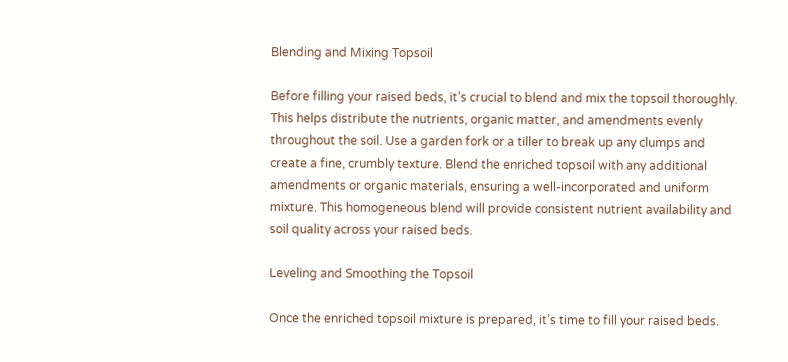Blending and Mixing Topsoil

Before filling your raised beds, it’s crucial to blend and mix the topsoil thoroughly. This helps distribute the nutrients, organic matter, and amendments evenly throughout the soil. Use a garden fork or a tiller to break up any clumps and create a fine, crumbly texture. Blend the enriched topsoil with any additional amendments or organic materials, ensuring a well-incorporated and uniform mixture. This homogeneous blend will provide consistent nutrient availability and soil quality across your raised beds.

Leveling and Smoothing the Topsoil

Once the enriched topsoil mixture is prepared, it’s time to fill your raised beds.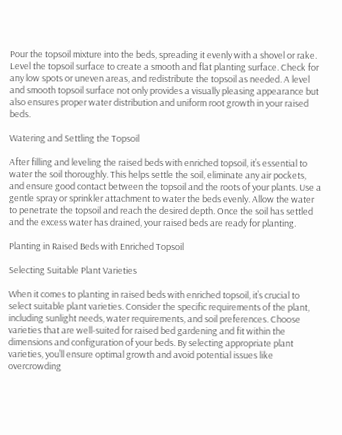Pour the topsoil mixture into the beds, spreading it evenly with a shovel or rake. Level the topsoil surface to create a smooth and flat planting surface. Check for any low spots or uneven areas, and redistribute the topsoil as needed. A level and smooth topsoil surface not only provides a visually pleasing appearance but also ensures proper water distribution and uniform root growth in your raised beds.

Watering and Settling the Topsoil

After filling and leveling the raised beds with enriched topsoil, it’s essential to water the soil thoroughly. This helps settle the soil, eliminate any air pockets, and ensure good contact between the topsoil and the roots of your plants. Use a gentle spray or sprinkler attachment to water the beds evenly. Allow the water to penetrate the topsoil and reach the desired depth. Once the soil has settled and the excess water has drained, your raised beds are ready for planting.

Planting in Raised Beds with Enriched Topsoil

Selecting Suitable Plant Varieties

When it comes to planting in raised beds with enriched topsoil, it’s crucial to select suitable plant varieties. Consider the specific requirements of the plant, including sunlight needs, water requirements, and soil preferences. Choose varieties that are well-suited for raised bed gardening and fit within the dimensions and configuration of your beds. By selecting appropriate plant varieties, you’ll ensure optimal growth and avoid potential issues like overcrowding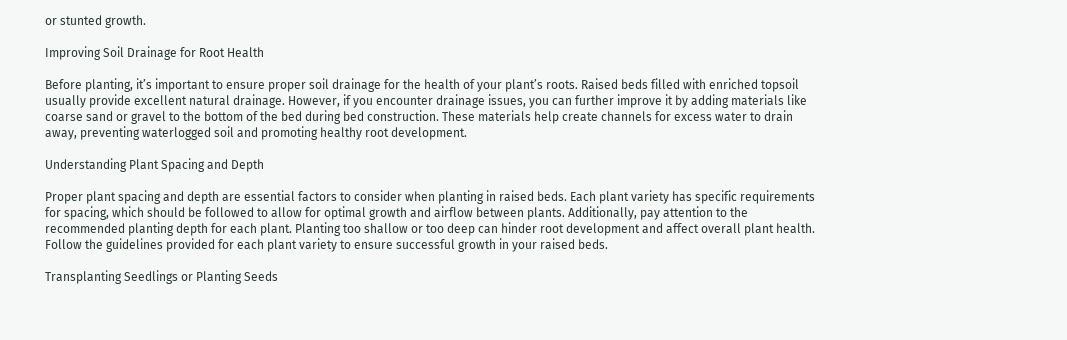or stunted growth.

Improving Soil Drainage for Root Health

Before planting, it’s important to ensure proper soil drainage for the health of your plant’s roots. Raised beds filled with enriched topsoil usually provide excellent natural drainage. However, if you encounter drainage issues, you can further improve it by adding materials like coarse sand or gravel to the bottom of the bed during bed construction. These materials help create channels for excess water to drain away, preventing waterlogged soil and promoting healthy root development.

Understanding Plant Spacing and Depth

Proper plant spacing and depth are essential factors to consider when planting in raised beds. Each plant variety has specific requirements for spacing, which should be followed to allow for optimal growth and airflow between plants. Additionally, pay attention to the recommended planting depth for each plant. Planting too shallow or too deep can hinder root development and affect overall plant health. Follow the guidelines provided for each plant variety to ensure successful growth in your raised beds.

Transplanting Seedlings or Planting Seeds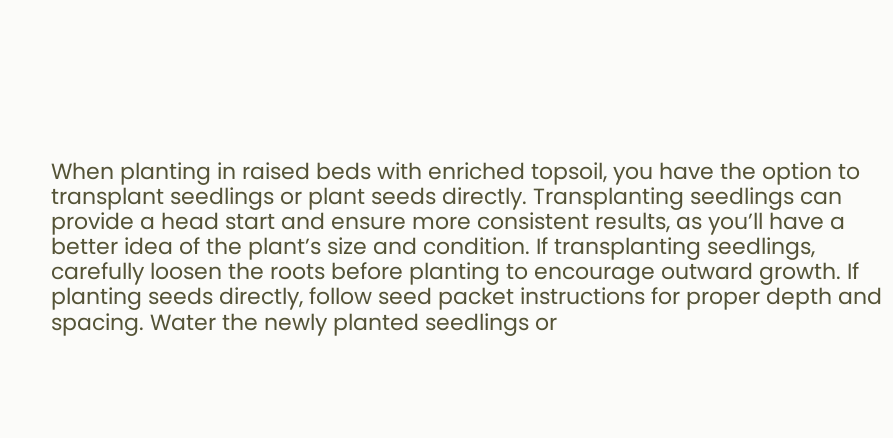When planting in raised beds with enriched topsoil, you have the option to transplant seedlings or plant seeds directly. Transplanting seedlings can provide a head start and ensure more consistent results, as you’ll have a better idea of the plant’s size and condition. If transplanting seedlings, carefully loosen the roots before planting to encourage outward growth. If planting seeds directly, follow seed packet instructions for proper depth and spacing. Water the newly planted seedlings or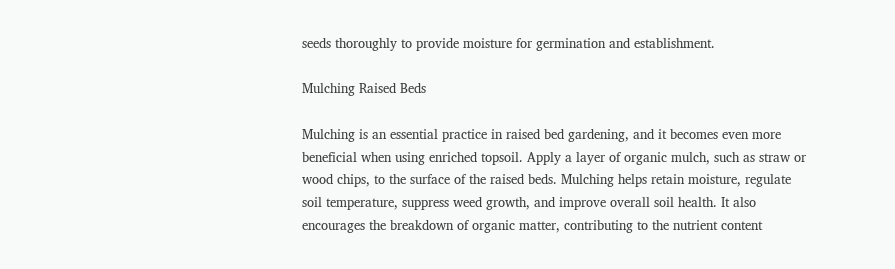seeds thoroughly to provide moisture for germination and establishment.

Mulching Raised Beds

Mulching is an essential practice in raised bed gardening, and it becomes even more beneficial when using enriched topsoil. Apply a layer of organic mulch, such as straw or wood chips, to the surface of the raised beds. Mulching helps retain moisture, regulate soil temperature, suppress weed growth, and improve overall soil health. It also encourages the breakdown of organic matter, contributing to the nutrient content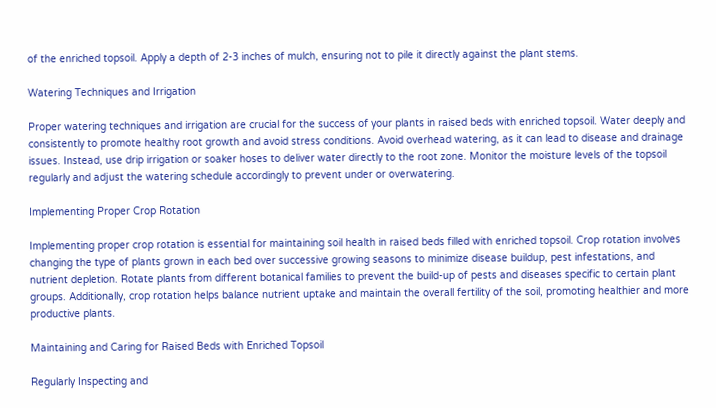of the enriched topsoil. Apply a depth of 2-3 inches of mulch, ensuring not to pile it directly against the plant stems.

Watering Techniques and Irrigation

Proper watering techniques and irrigation are crucial for the success of your plants in raised beds with enriched topsoil. Water deeply and consistently to promote healthy root growth and avoid stress conditions. Avoid overhead watering, as it can lead to disease and drainage issues. Instead, use drip irrigation or soaker hoses to deliver water directly to the root zone. Monitor the moisture levels of the topsoil regularly and adjust the watering schedule accordingly to prevent under or overwatering.

Implementing Proper Crop Rotation

Implementing proper crop rotation is essential for maintaining soil health in raised beds filled with enriched topsoil. Crop rotation involves changing the type of plants grown in each bed over successive growing seasons to minimize disease buildup, pest infestations, and nutrient depletion. Rotate plants from different botanical families to prevent the build-up of pests and diseases specific to certain plant groups. Additionally, crop rotation helps balance nutrient uptake and maintain the overall fertility of the soil, promoting healthier and more productive plants.

Maintaining and Caring for Raised Beds with Enriched Topsoil

Regularly Inspecting and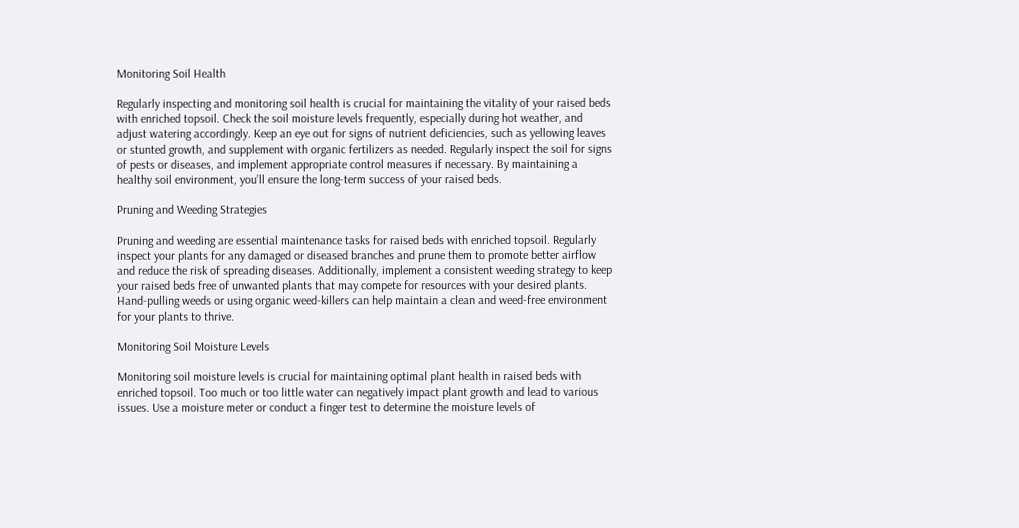Monitoring Soil Health

Regularly inspecting and monitoring soil health is crucial for maintaining the vitality of your raised beds with enriched topsoil. Check the soil moisture levels frequently, especially during hot weather, and adjust watering accordingly. Keep an eye out for signs of nutrient deficiencies, such as yellowing leaves or stunted growth, and supplement with organic fertilizers as needed. Regularly inspect the soil for signs of pests or diseases, and implement appropriate control measures if necessary. By maintaining a healthy soil environment, you’ll ensure the long-term success of your raised beds.

Pruning and Weeding Strategies

Pruning and weeding are essential maintenance tasks for raised beds with enriched topsoil. Regularly inspect your plants for any damaged or diseased branches and prune them to promote better airflow and reduce the risk of spreading diseases. Additionally, implement a consistent weeding strategy to keep your raised beds free of unwanted plants that may compete for resources with your desired plants. Hand-pulling weeds or using organic weed-killers can help maintain a clean and weed-free environment for your plants to thrive.

Monitoring Soil Moisture Levels

Monitoring soil moisture levels is crucial for maintaining optimal plant health in raised beds with enriched topsoil. Too much or too little water can negatively impact plant growth and lead to various issues. Use a moisture meter or conduct a finger test to determine the moisture levels of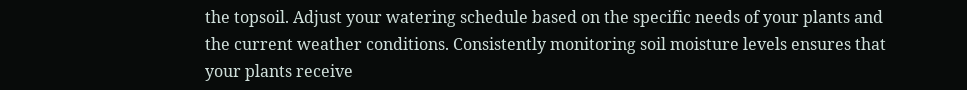the topsoil. Adjust your watering schedule based on the specific needs of your plants and the current weather conditions. Consistently monitoring soil moisture levels ensures that your plants receive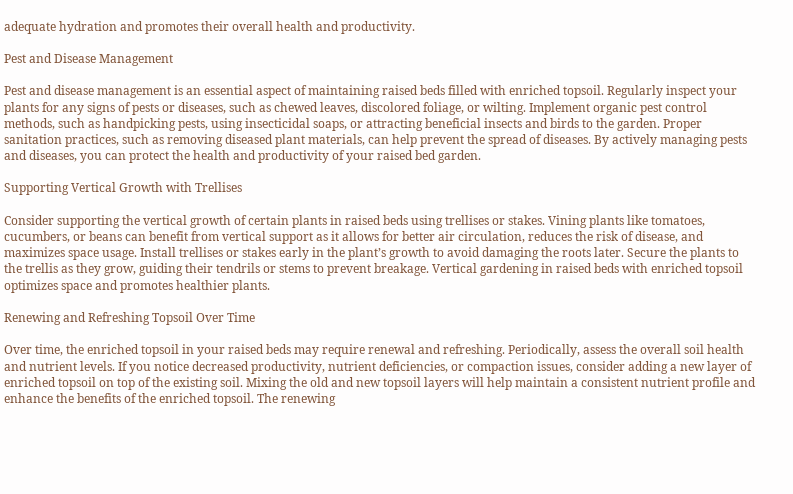adequate hydration and promotes their overall health and productivity.

Pest and Disease Management

Pest and disease management is an essential aspect of maintaining raised beds filled with enriched topsoil. Regularly inspect your plants for any signs of pests or diseases, such as chewed leaves, discolored foliage, or wilting. Implement organic pest control methods, such as handpicking pests, using insecticidal soaps, or attracting beneficial insects and birds to the garden. Proper sanitation practices, such as removing diseased plant materials, can help prevent the spread of diseases. By actively managing pests and diseases, you can protect the health and productivity of your raised bed garden.

Supporting Vertical Growth with Trellises

Consider supporting the vertical growth of certain plants in raised beds using trellises or stakes. Vining plants like tomatoes, cucumbers, or beans can benefit from vertical support as it allows for better air circulation, reduces the risk of disease, and maximizes space usage. Install trellises or stakes early in the plant’s growth to avoid damaging the roots later. Secure the plants to the trellis as they grow, guiding their tendrils or stems to prevent breakage. Vertical gardening in raised beds with enriched topsoil optimizes space and promotes healthier plants.

Renewing and Refreshing Topsoil Over Time

Over time, the enriched topsoil in your raised beds may require renewal and refreshing. Periodically, assess the overall soil health and nutrient levels. If you notice decreased productivity, nutrient deficiencies, or compaction issues, consider adding a new layer of enriched topsoil on top of the existing soil. Mixing the old and new topsoil layers will help maintain a consistent nutrient profile and enhance the benefits of the enriched topsoil. The renewing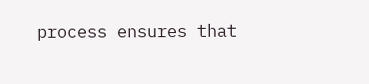process ensures that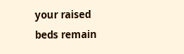your raised beds remain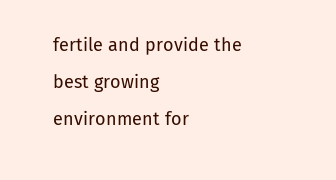fertile and provide the best growing environment for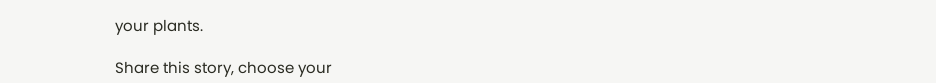your plants.

Share this story, choose your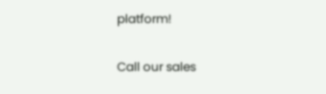platform!

Call our sales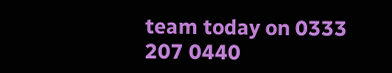team today on 0333 207 0440